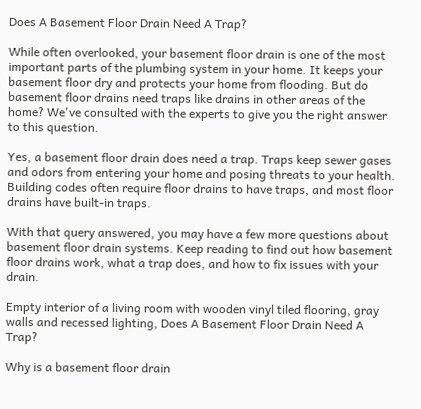Does A Basement Floor Drain Need A Trap?

While often overlooked, your basement floor drain is one of the most important parts of the plumbing system in your home. It keeps your basement floor dry and protects your home from flooding. But do basement floor drains need traps like drains in other areas of the home? We've consulted with the experts to give you the right answer to this question.

Yes, a basement floor drain does need a trap. Traps keep sewer gases and odors from entering your home and posing threats to your health. Building codes often require floor drains to have traps, and most floor drains have built-in traps.

With that query answered, you may have a few more questions about basement floor drain systems. Keep reading to find out how basement floor drains work, what a trap does, and how to fix issues with your drain.

Empty interior of a living room with wooden vinyl tiled flooring, gray walls and recessed lighting, Does A Basement Floor Drain Need A Trap?

Why is a basement floor drain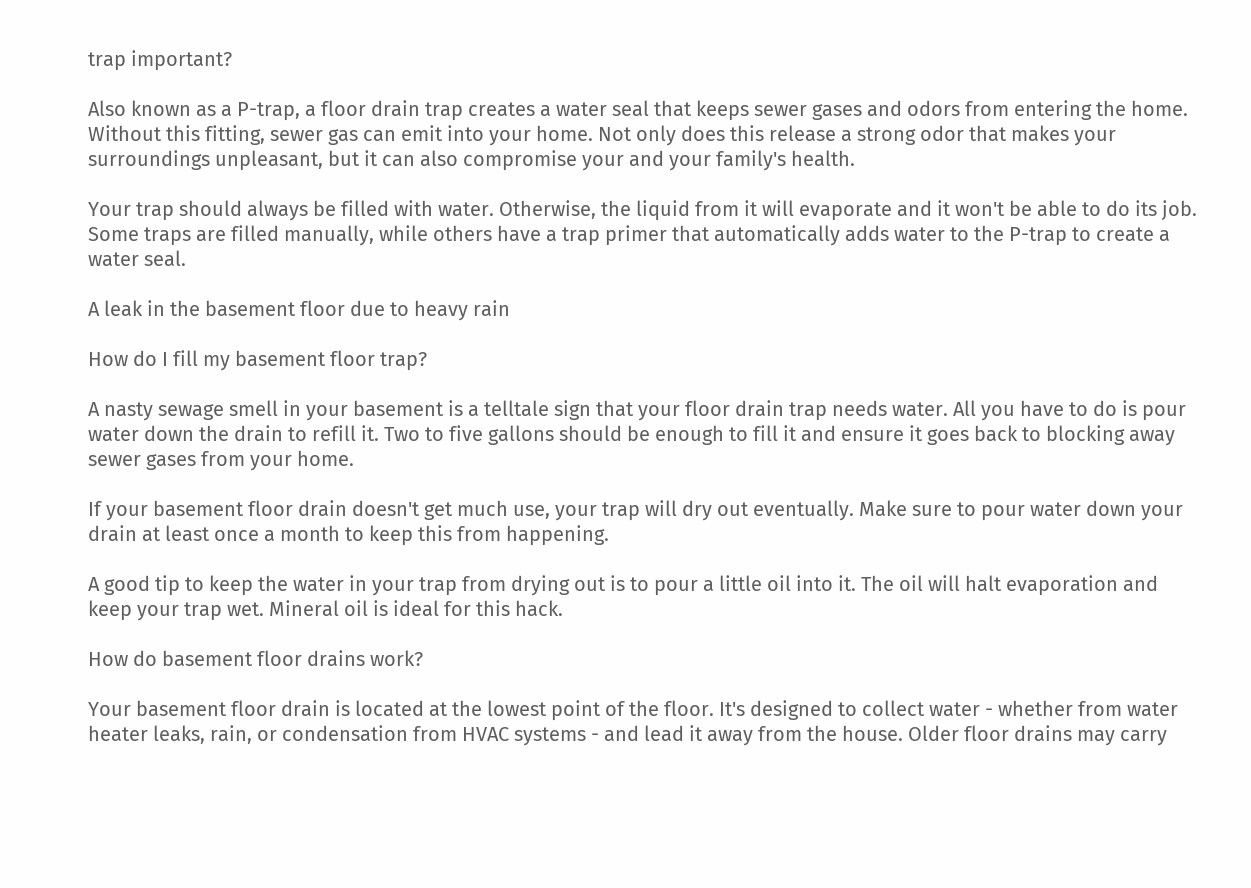trap important?

Also known as a P-trap, a floor drain trap creates a water seal that keeps sewer gases and odors from entering the home. Without this fitting, sewer gas can emit into your home. Not only does this release a strong odor that makes your surroundings unpleasant, but it can also compromise your and your family's health.

Your trap should always be filled with water. Otherwise, the liquid from it will evaporate and it won't be able to do its job. Some traps are filled manually, while others have a trap primer that automatically adds water to the P-trap to create a water seal.

A leak in the basement floor due to heavy rain

How do I fill my basement floor trap?

A nasty sewage smell in your basement is a telltale sign that your floor drain trap needs water. All you have to do is pour water down the drain to refill it. Two to five gallons should be enough to fill it and ensure it goes back to blocking away sewer gases from your home.

If your basement floor drain doesn't get much use, your trap will dry out eventually. Make sure to pour water down your drain at least once a month to keep this from happening.

A good tip to keep the water in your trap from drying out is to pour a little oil into it. The oil will halt evaporation and keep your trap wet. Mineral oil is ideal for this hack.

How do basement floor drains work?

Your basement floor drain is located at the lowest point of the floor. It's designed to collect water - whether from water heater leaks, rain, or condensation from HVAC systems - and lead it away from the house. Older floor drains may carry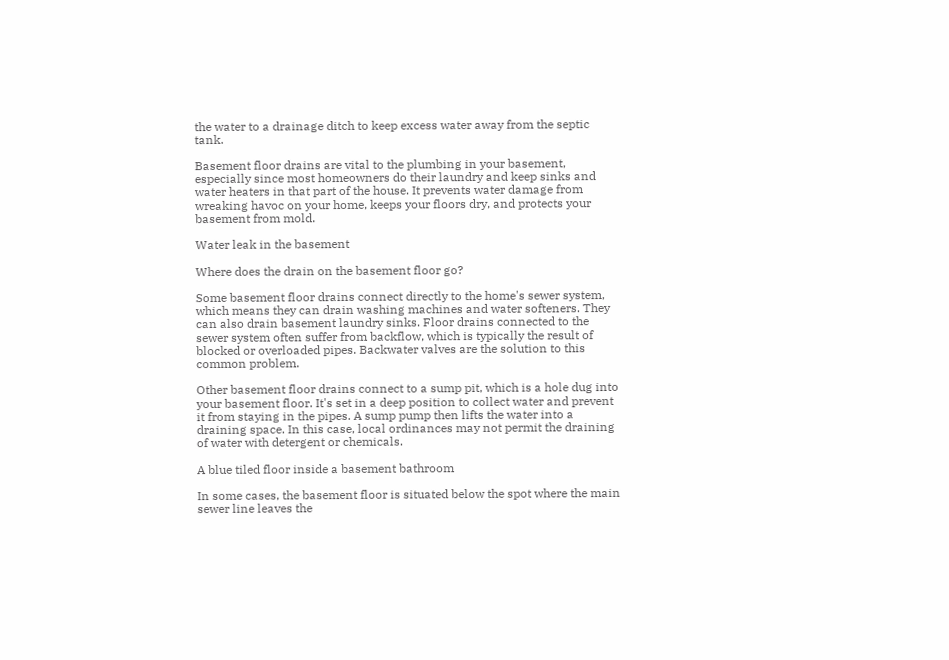the water to a drainage ditch to keep excess water away from the septic tank.

Basement floor drains are vital to the plumbing in your basement, especially since most homeowners do their laundry and keep sinks and water heaters in that part of the house. It prevents water damage from wreaking havoc on your home, keeps your floors dry, and protects your basement from mold.

Water leak in the basement

Where does the drain on the basement floor go?

Some basement floor drains connect directly to the home's sewer system, which means they can drain washing machines and water softeners. They can also drain basement laundry sinks. Floor drains connected to the sewer system often suffer from backflow, which is typically the result of blocked or overloaded pipes. Backwater valves are the solution to this common problem.

Other basement floor drains connect to a sump pit, which is a hole dug into your basement floor. It's set in a deep position to collect water and prevent it from staying in the pipes. A sump pump then lifts the water into a draining space. In this case, local ordinances may not permit the draining of water with detergent or chemicals.

A blue tiled floor inside a basement bathroom

In some cases, the basement floor is situated below the spot where the main sewer line leaves the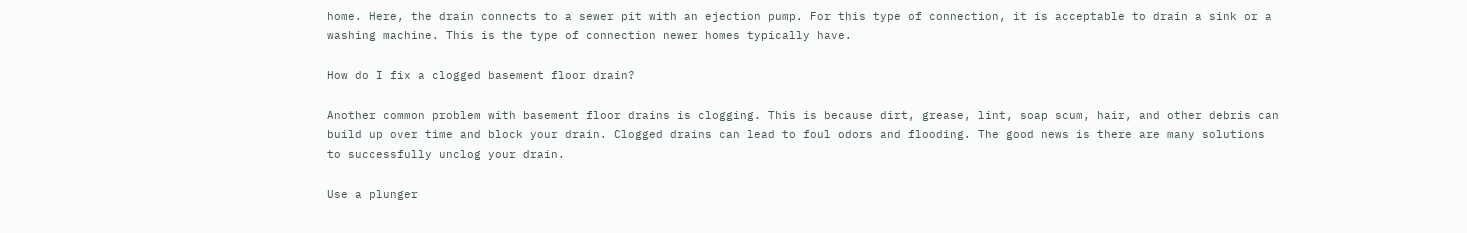home. Here, the drain connects to a sewer pit with an ejection pump. For this type of connection, it is acceptable to drain a sink or a washing machine. This is the type of connection newer homes typically have.

How do I fix a clogged basement floor drain?

Another common problem with basement floor drains is clogging. This is because dirt, grease, lint, soap scum, hair, and other debris can build up over time and block your drain. Clogged drains can lead to foul odors and flooding. The good news is there are many solutions to successfully unclog your drain.

Use a plunger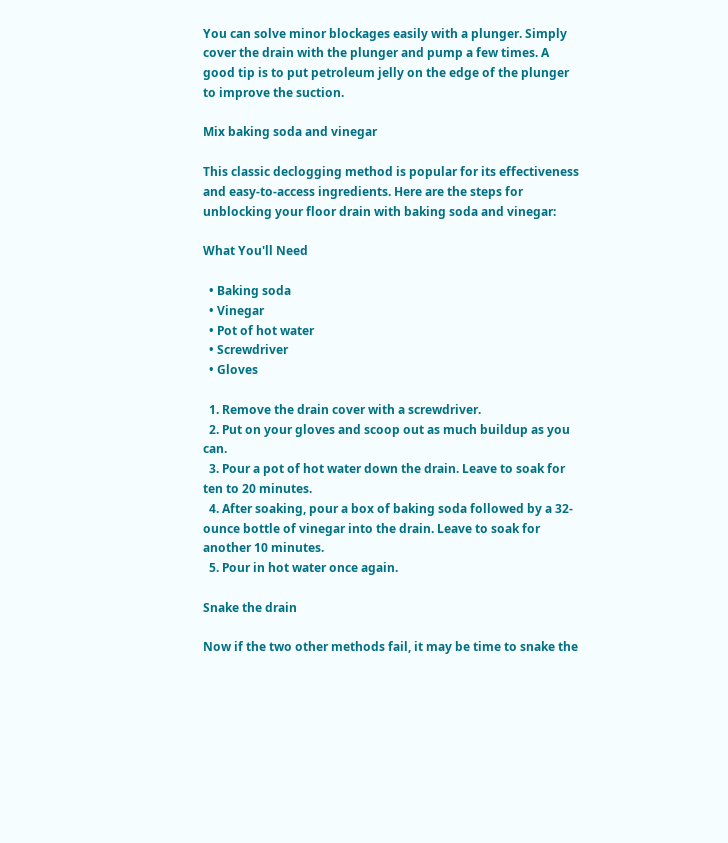You can solve minor blockages easily with a plunger. Simply cover the drain with the plunger and pump a few times. A good tip is to put petroleum jelly on the edge of the plunger to improve the suction.

Mix baking soda and vinegar

This classic declogging method is popular for its effectiveness and easy-to-access ingredients. Here are the steps for unblocking your floor drain with baking soda and vinegar:

What You'll Need

  • Baking soda
  • Vinegar
  • Pot of hot water
  • Screwdriver
  • Gloves

  1. Remove the drain cover with a screwdriver.
  2. Put on your gloves and scoop out as much buildup as you can.
  3. Pour a pot of hot water down the drain. Leave to soak for ten to 20 minutes.
  4. After soaking, pour a box of baking soda followed by a 32-ounce bottle of vinegar into the drain. Leave to soak for another 10 minutes.
  5. Pour in hot water once again.

Snake the drain

Now if the two other methods fail, it may be time to snake the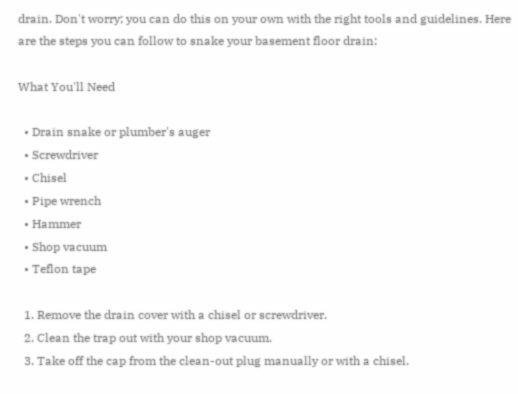drain. Don't worry; you can do this on your own with the right tools and guidelines. Here are the steps you can follow to snake your basement floor drain:

What You'll Need

  • Drain snake or plumber's auger
  • Screwdriver
  • Chisel
  • Pipe wrench
  • Hammer
  • Shop vacuum
  • Teflon tape

  1. Remove the drain cover with a chisel or screwdriver.
  2. Clean the trap out with your shop vacuum.
  3. Take off the cap from the clean-out plug manually or with a chisel.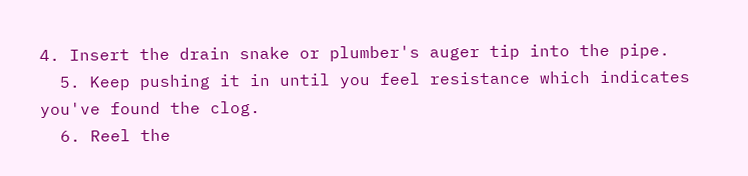4. Insert the drain snake or plumber's auger tip into the pipe.
  5. Keep pushing it in until you feel resistance which indicates you've found the clog.
  6. Reel the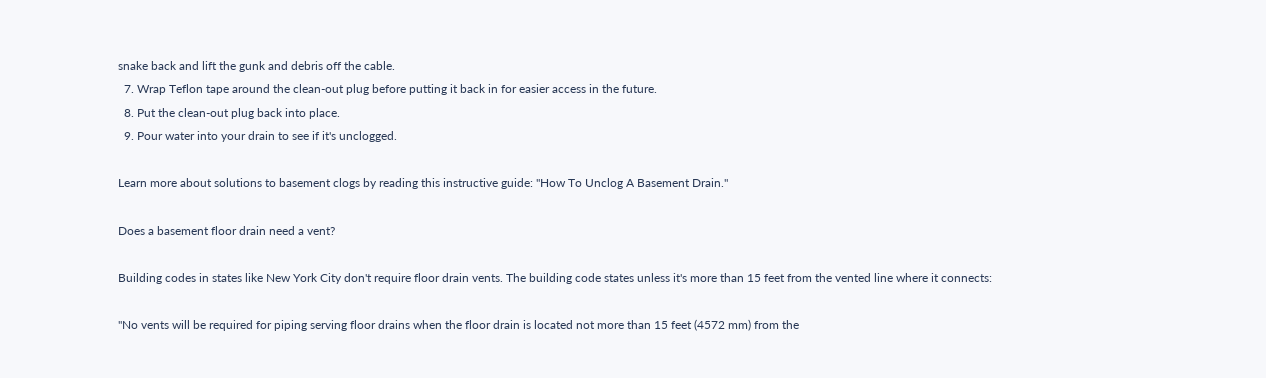snake back and lift the gunk and debris off the cable.
  7. Wrap Teflon tape around the clean-out plug before putting it back in for easier access in the future.
  8. Put the clean-out plug back into place.
  9. Pour water into your drain to see if it's unclogged.

Learn more about solutions to basement clogs by reading this instructive guide: "How To Unclog A Basement Drain."

Does a basement floor drain need a vent?

Building codes in states like New York City don't require floor drain vents. The building code states unless it's more than 15 feet from the vented line where it connects:

"No vents will be required for piping serving floor drains when the floor drain is located not more than 15 feet (4572 mm) from the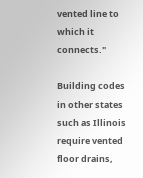vented line to which it connects."

Building codes in other states such as Illinois require vented floor drains,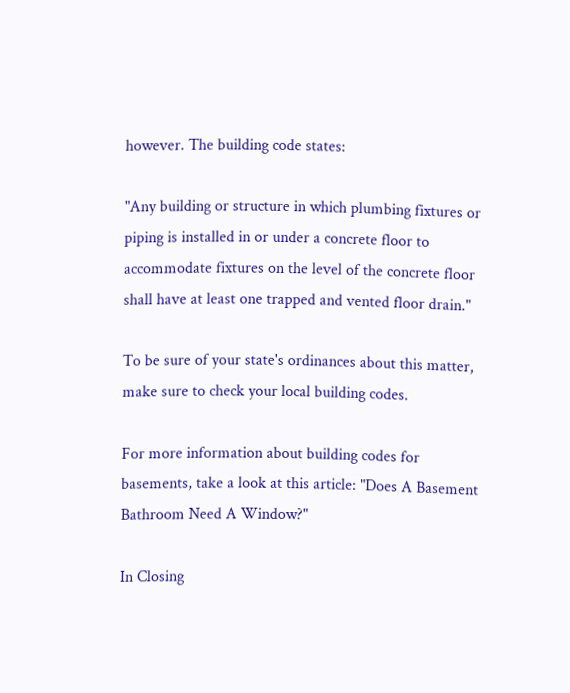however. The building code states:

"Any building or structure in which plumbing fixtures or piping is installed in or under a concrete floor to accommodate fixtures on the level of the concrete floor shall have at least one trapped and vented floor drain."

To be sure of your state's ordinances about this matter, make sure to check your local building codes.

For more information about building codes for basements, take a look at this article: "Does A Basement Bathroom Need A Window?"

In Closing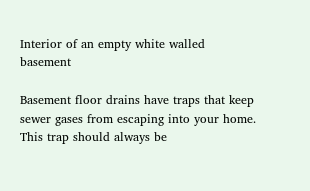Interior of an empty white walled basement

Basement floor drains have traps that keep sewer gases from escaping into your home. This trap should always be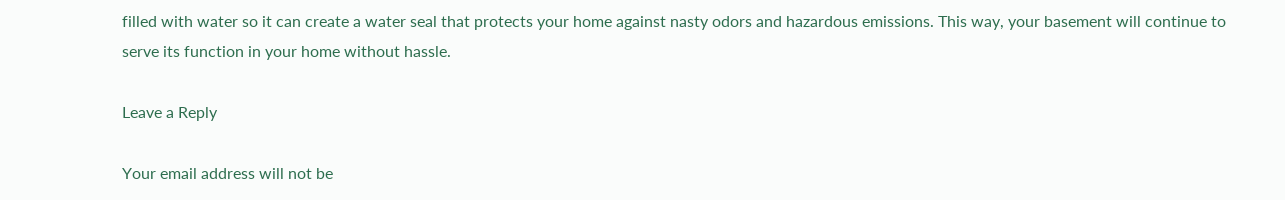filled with water so it can create a water seal that protects your home against nasty odors and hazardous emissions. This way, your basement will continue to serve its function in your home without hassle.

Leave a Reply

Your email address will not be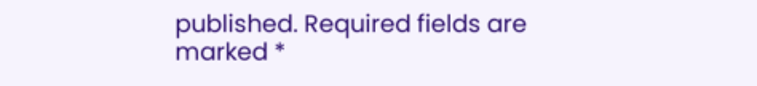published. Required fields are marked *